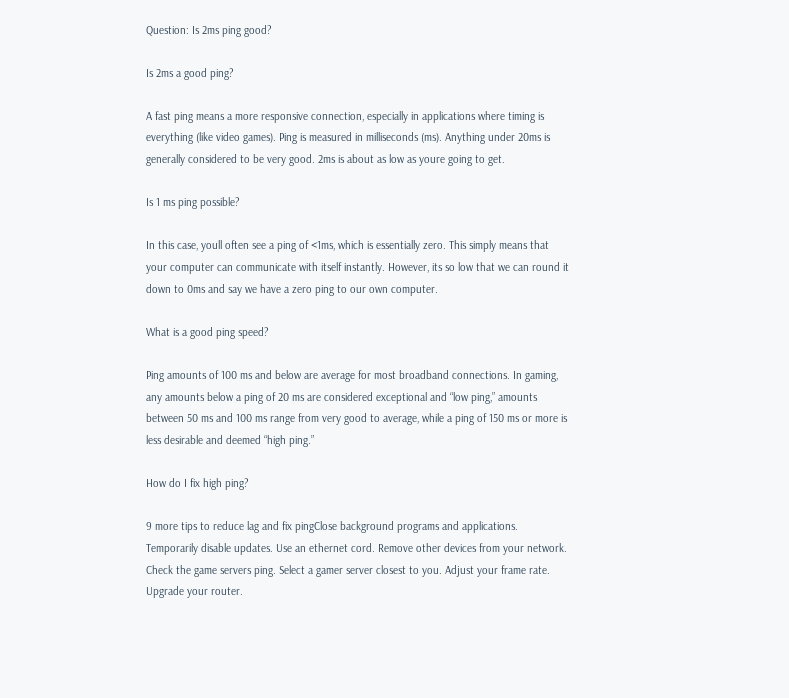Question: Is 2ms ping good?

Is 2ms a good ping?

A fast ping means a more responsive connection, especially in applications where timing is everything (like video games). Ping is measured in milliseconds (ms). Anything under 20ms is generally considered to be very good. 2ms is about as low as youre going to get.

Is 1 ms ping possible?

In this case, youll often see a ping of <1ms, which is essentially zero. This simply means that your computer can communicate with itself instantly. However, its so low that we can round it down to 0ms and say we have a zero ping to our own computer.

What is a good ping speed?

Ping amounts of 100 ms and below are average for most broadband connections. In gaming, any amounts below a ping of 20 ms are considered exceptional and “low ping,” amounts between 50 ms and 100 ms range from very good to average, while a ping of 150 ms or more is less desirable and deemed “high ping.”

How do I fix high ping?

9 more tips to reduce lag and fix pingClose background programs and applications. Temporarily disable updates. Use an ethernet cord. Remove other devices from your network. Check the game servers ping. Select a gamer server closest to you. Adjust your frame rate. Upgrade your router.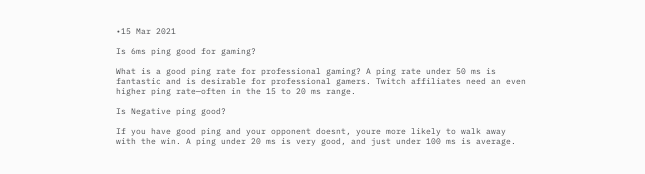•15 Mar 2021

Is 6ms ping good for gaming?

What is a good ping rate for professional gaming? A ping rate under 50 ms is fantastic and is desirable for professional gamers. Twitch affiliates need an even higher ping rate—often in the 15 to 20 ms range.

Is Negative ping good?

If you have good ping and your opponent doesnt, youre more likely to walk away with the win. A ping under 20 ms is very good, and just under 100 ms is average.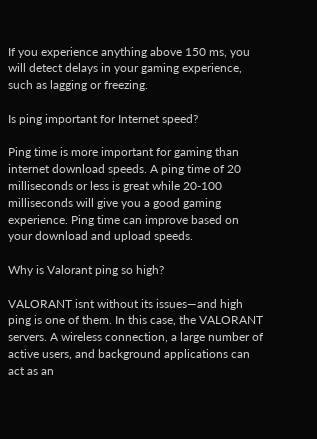If you experience anything above 150 ms, you will detect delays in your gaming experience, such as lagging or freezing.

Is ping important for Internet speed?

Ping time is more important for gaming than internet download speeds. A ping time of 20 milliseconds or less is great while 20-100 milliseconds will give you a good gaming experience. Ping time can improve based on your download and upload speeds.

Why is Valorant ping so high?

VALORANT isnt without its issues—and high ping is one of them. In this case, the VALORANT servers. A wireless connection, a large number of active users, and background applications can act as an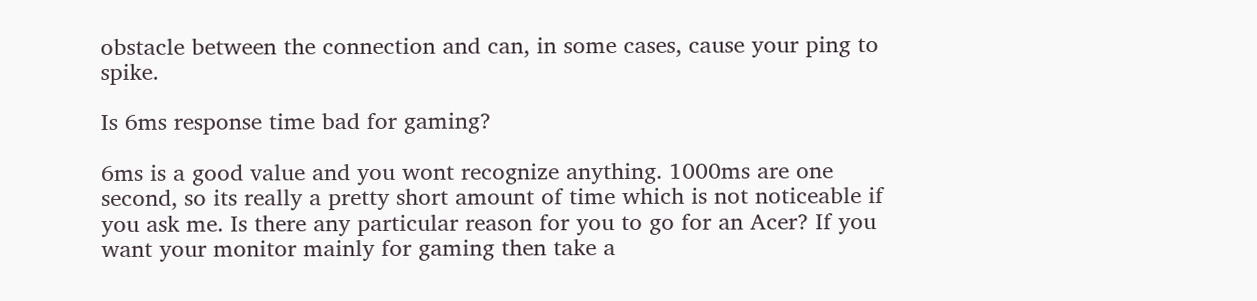obstacle between the connection and can, in some cases, cause your ping to spike.

Is 6ms response time bad for gaming?

6ms is a good value and you wont recognize anything. 1000ms are one second, so its really a pretty short amount of time which is not noticeable if you ask me. Is there any particular reason for you to go for an Acer? If you want your monitor mainly for gaming then take a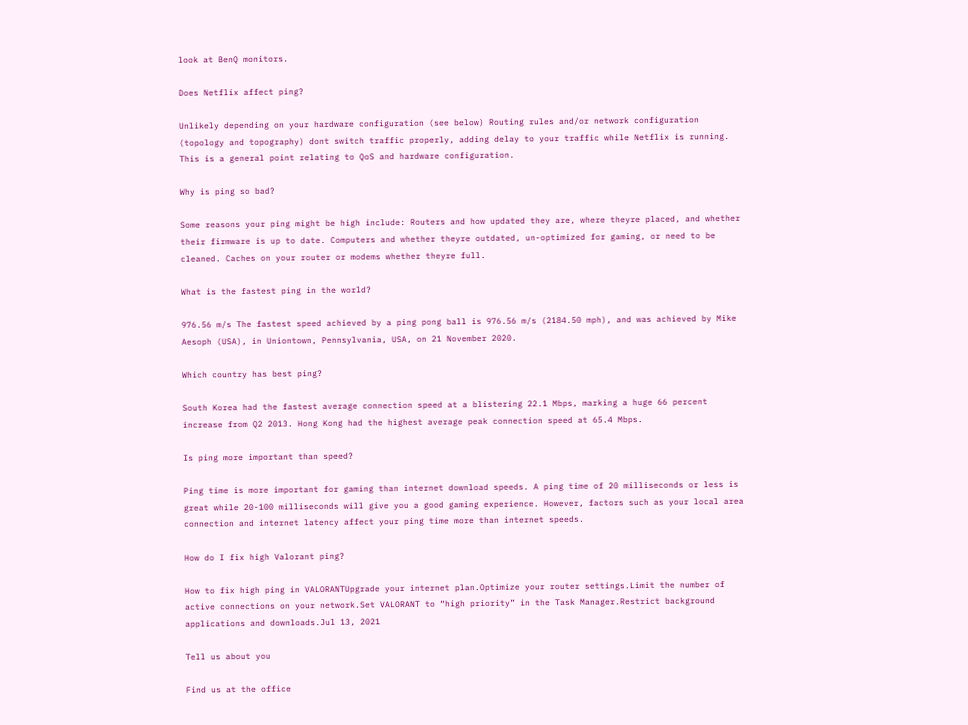look at BenQ monitors.

Does Netflix affect ping?

Unlikely depending on your hardware configuration (see below) Routing rules and/or network configuration (topology and topography) dont switch traffic properly, adding delay to your traffic while Netflix is running. This is a general point relating to QoS and hardware configuration.

Why is ping so bad?

Some reasons your ping might be high include: Routers and how updated they are, where theyre placed, and whether their firmware is up to date. Computers and whether theyre outdated, un-optimized for gaming, or need to be cleaned. Caches on your router or modems whether theyre full.

What is the fastest ping in the world?

976.56 m/s The fastest speed achieved by a ping pong ball is 976.56 m/s (2184.50 mph), and was achieved by Mike Aesoph (USA), in Uniontown, Pennsylvania, USA, on 21 November 2020.

Which country has best ping?

South Korea had the fastest average connection speed at a blistering 22.1 Mbps, marking a huge 66 percent increase from Q2 2013. Hong Kong had the highest average peak connection speed at 65.4 Mbps.

Is ping more important than speed?

Ping time is more important for gaming than internet download speeds. A ping time of 20 milliseconds or less is great while 20-100 milliseconds will give you a good gaming experience. However, factors such as your local area connection and internet latency affect your ping time more than internet speeds.

How do I fix high Valorant ping?

How to fix high ping in VALORANTUpgrade your internet plan.Optimize your router settings.Limit the number of active connections on your network.Set VALORANT to “high priority” in the Task Manager.Restrict background applications and downloads.Jul 13, 2021

Tell us about you

Find us at the office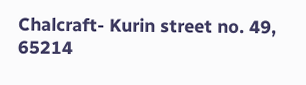Chalcraft- Kurin street no. 49, 65214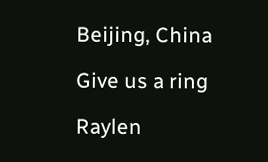Beijing, China

Give us a ring

Raylen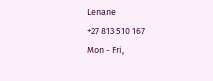Lenane
+27 813 510 167
Mon - Fri,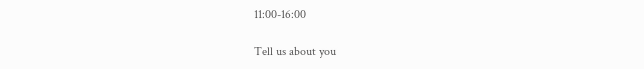11:00-16:00

Tell us about you